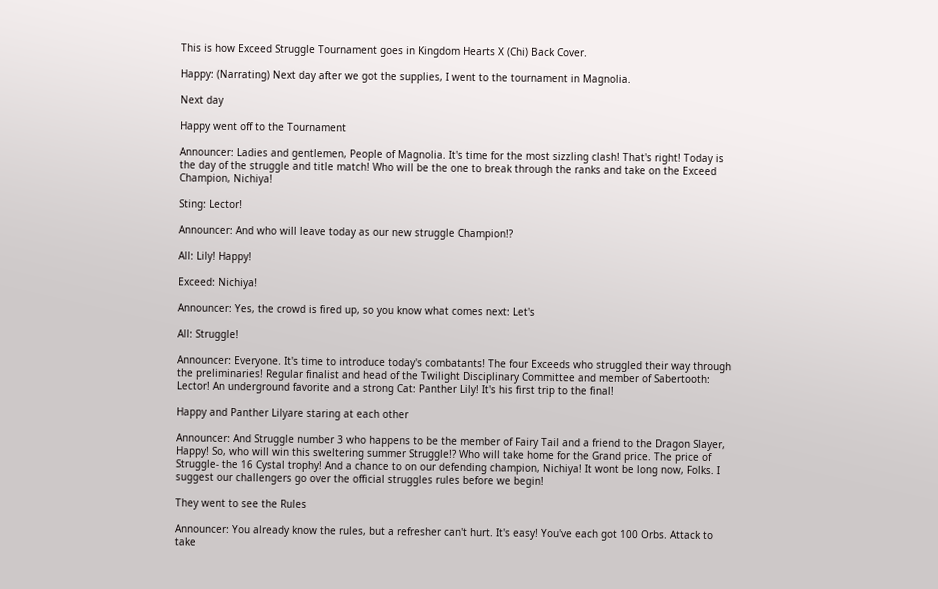This is how Exceed Struggle Tournament goes in Kingdom Hearts X (Chi) Back Cover.

Happy: (Narrating) Next day after we got the supplies, I went to the tournament in Magnolia.

Next day

Happy went off to the Tournament

Announcer: Ladies and gentlemen, People of Magnolia. It's time for the most sizzling clash! That's right! Today is the day of the struggle and title match! Who will be the one to break through the ranks and take on the Exceed Champion, Nichiya!

Sting: Lector!

Announcer: And who will leave today as our new struggle Champion!?

All: Lily! Happy!

Exceed: Nichiya!

Announcer: Yes, the crowd is fired up, so you know what comes next: Let's

All: Struggle!

Announcer: Everyone. It's time to introduce today's combatants! The four Exceeds who struggled their way through the preliminaries! Regular finalist and head of the Twilight Disciplinary Committee and member of Sabertooth: Lector! An underground favorite and a strong Cat: Panther Lily! It's his first trip to the final!

Happy and Panther Lilyare staring at each other

Announcer: And Struggle number 3 who happens to be the member of Fairy Tail and a friend to the Dragon Slayer, Happy! So, who will win this sweltering summer Struggle!? Who will take home for the Grand price. The price of Struggle- the 16 Cystal trophy! And a chance to on our defending champion, Nichiya! It wont be long now, Folks. I suggest our challengers go over the official struggles rules before we begin!

They went to see the Rules

Announcer: You already know the rules, but a refresher can't hurt. It's easy! You've each got 100 Orbs. Attack to take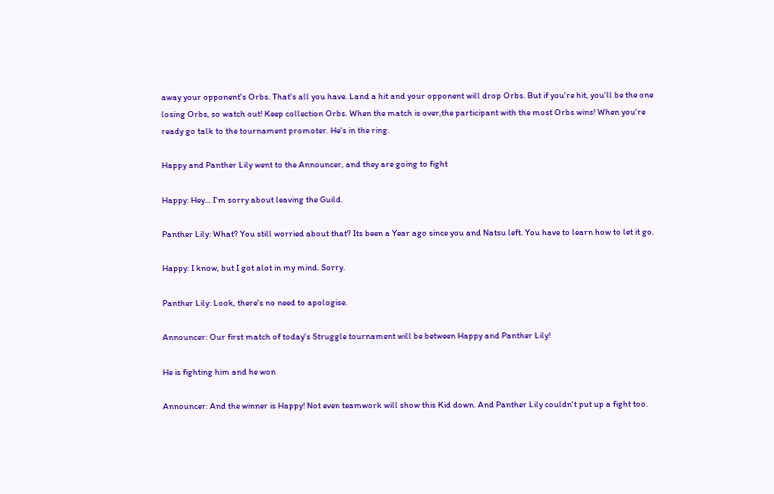away your opponent's Orbs. That's all you have. Land a hit and your opponent will drop Orbs. But if you're hit, you'll be the one losing Orbs, so watch out! Keep collection Orbs. When the match is over,the participant with the most Orbs wins! When you're ready go talk to the tournament promoter. He's in the ring.

Happy and Panther Lily went to the Announcer, and they are going to fight

Happy: Hey... I'm sorry about leaving the Guild.

Panther Lily: What? You still worried about that? Its been a Year ago since you and Natsu left. You have to learn how to let it go.

Happy: I know, but I got alot in my mind. Sorry.

Panther Lily: Look, there's no need to apologise.

Announcer: Our first match of today's Struggle tournament will be between Happy and Panther Lily!

He is fighting him and he won

Announcer: And the winner is Happy! Not even teamwork will show this Kid down. And Panther Lily couldn't put up a fight too.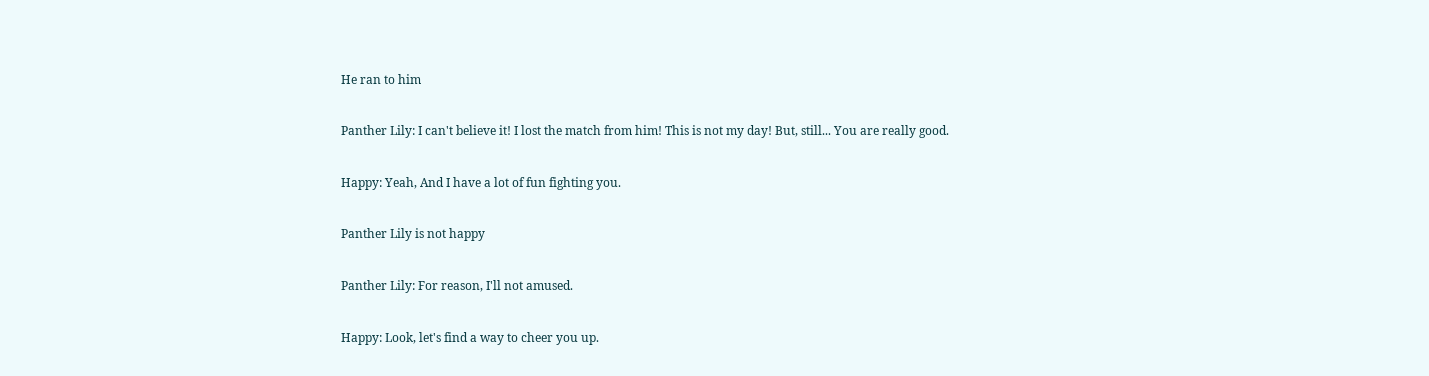He ran to him

Panther Lily: I can't believe it! I lost the match from him! This is not my day! But, still... You are really good.

Happy: Yeah, And I have a lot of fun fighting you.

Panther Lily is not happy

Panther Lily: For reason, I'll not amused.

Happy: Look, let's find a way to cheer you up.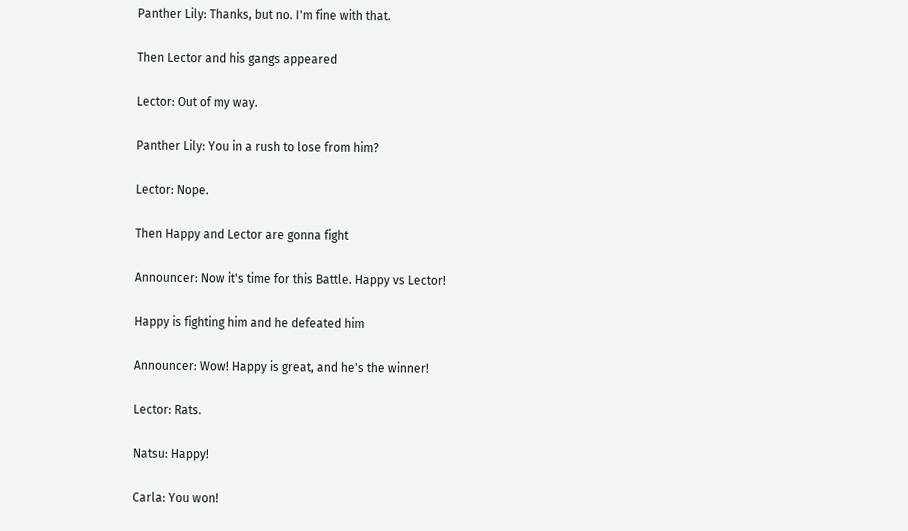Panther Lily: Thanks, but no. I'm fine with that.

Then Lector and his gangs appeared

Lector: Out of my way.

Panther Lily: You in a rush to lose from him?

Lector: Nope.

Then Happy and Lector are gonna fight

Announcer: Now it's time for this Battle. Happy vs Lector!

Happy is fighting him and he defeated him

Announcer: Wow! Happy is great, and he's the winner!

Lector: Rats.

Natsu: Happy!

Carla: You won!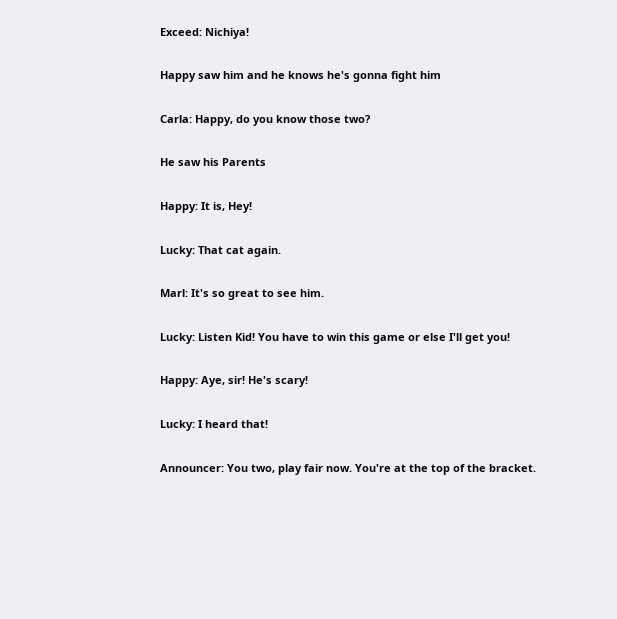Exceed: Nichiya!

Happy saw him and he knows he's gonna fight him

Carla: Happy, do you know those two?

He saw his Parents

Happy: It is, Hey!

Lucky: That cat again.

Marl: It's so great to see him.

Lucky: Listen Kid! You have to win this game or else I'll get you!

Happy: Aye, sir! He's scary!

Lucky: I heard that!

Announcer: You two, play fair now. You're at the top of the bracket.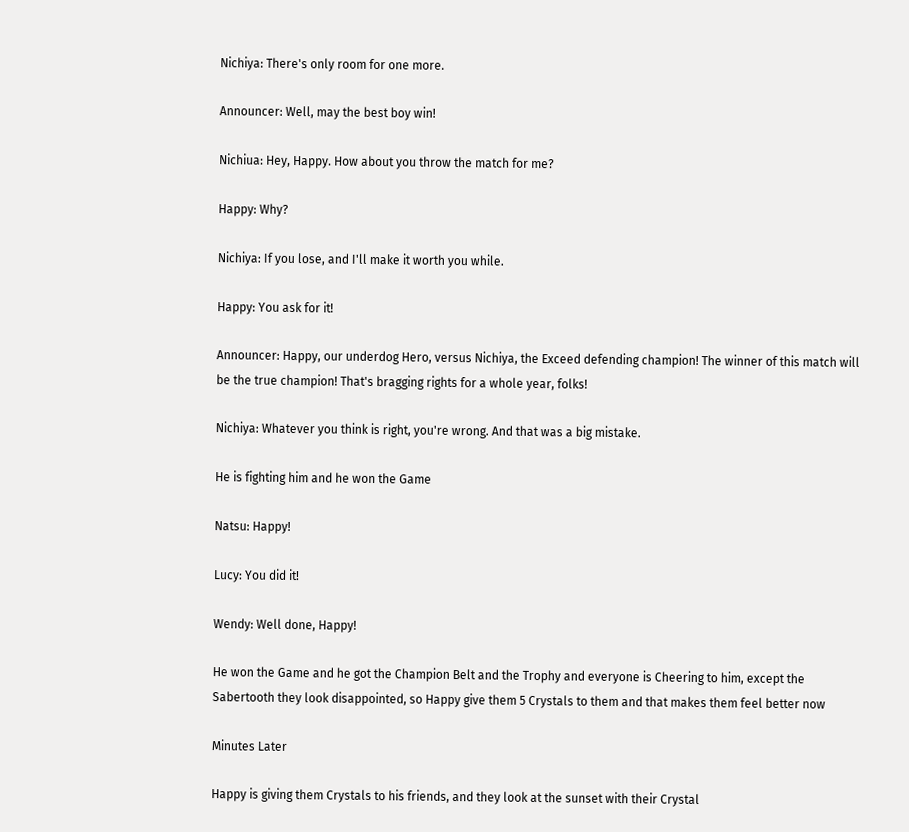Nichiya: There's only room for one more.

Announcer: Well, may the best boy win!

Nichiua: Hey, Happy. How about you throw the match for me?

Happy: Why?

Nichiya: If you lose, and I'll make it worth you while.

Happy: You ask for it!

Announcer: Happy, our underdog Hero, versus Nichiya, the Exceed defending champion! The winner of this match will be the true champion! That's bragging rights for a whole year, folks!

Nichiya: Whatever you think is right, you're wrong. And that was a big mistake.

He is fighting him and he won the Game

Natsu: Happy!

Lucy: You did it!

Wendy: Well done, Happy!

He won the Game and he got the Champion Belt and the Trophy and everyone is Cheering to him, except the Sabertooth they look disappointed, so Happy give them 5 Crystals to them and that makes them feel better now

Minutes Later

Happy is giving them Crystals to his friends, and they look at the sunset with their Crystal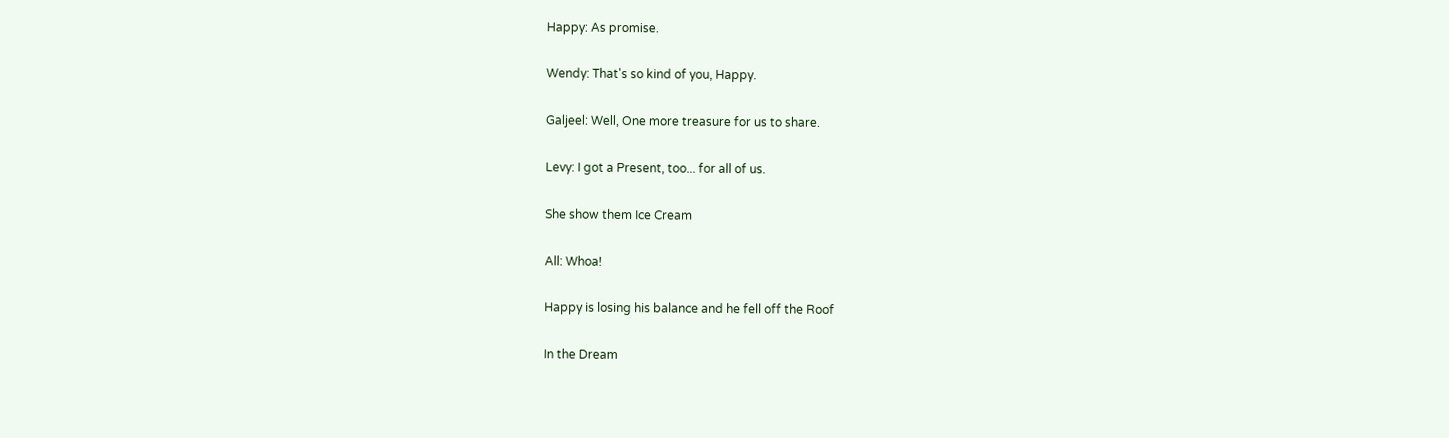Happy: As promise.

Wendy: That's so kind of you, Happy.

Galjeel: Well, One more treasure for us to share.

Levy: I got a Present, too... for all of us.

She show them Ice Cream

All: Whoa!

Happy is losing his balance and he fell off the Roof

In the Dream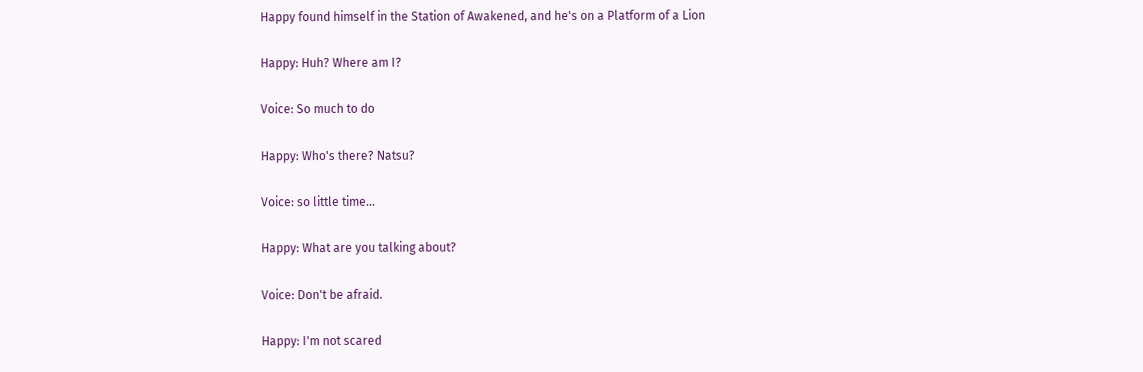Happy found himself in the Station of Awakened, and he's on a Platform of a Lion

Happy: Huh? Where am I?

Voice: So much to do

Happy: Who's there? Natsu?

Voice: so little time...

Happy: What are you talking about?

Voice: Don't be afraid.

Happy: I'm not scared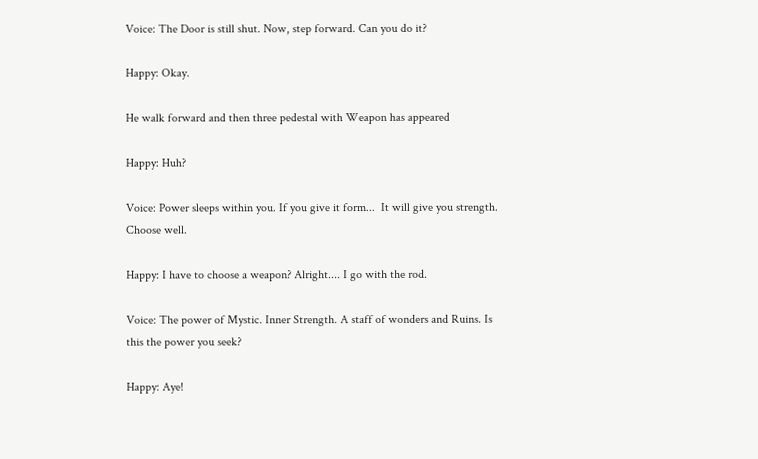Voice: The Door is still shut. Now, step forward. Can you do it?

Happy: Okay.

He walk forward and then three pedestal with Weapon has appeared

Happy: Huh?

Voice: Power sleeps within you. If you give it form...  It will give you strength. Choose well.

Happy: I have to choose a weapon? Alright.... I go with the rod.

Voice: The power of Mystic. Inner Strength. A staff of wonders and Ruins. Is this the power you seek?

Happy: Aye!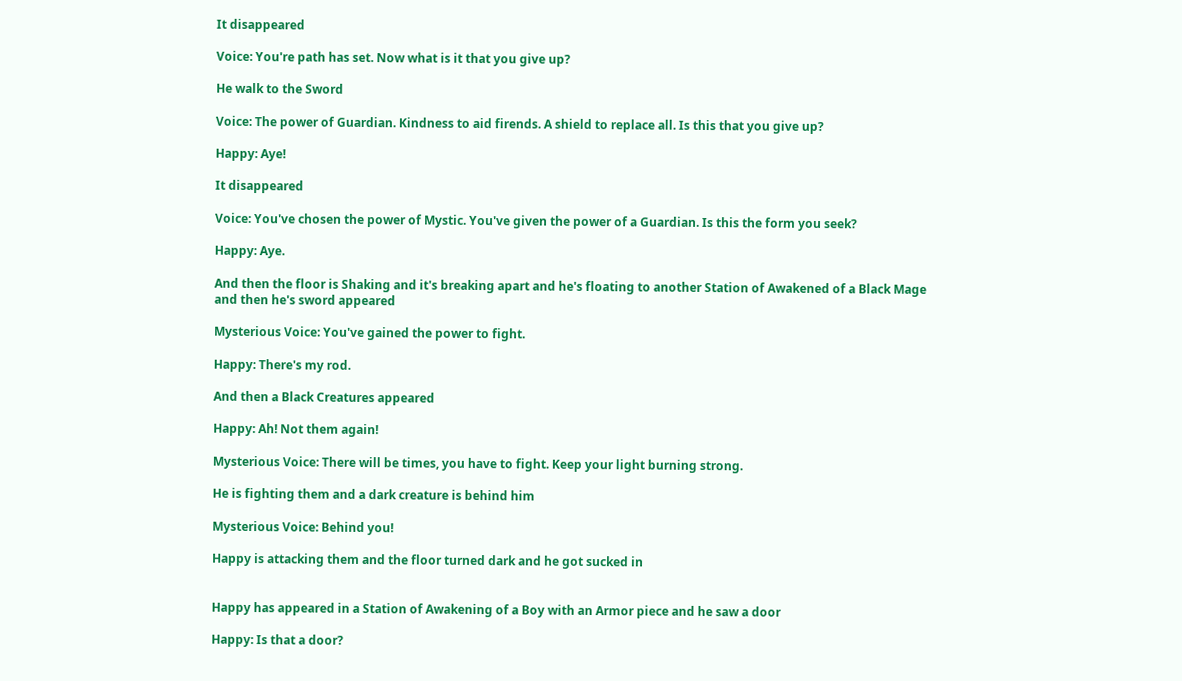It disappeared

Voice: You're path has set. Now what is it that you give up?

He walk to the Sword

Voice: The power of Guardian. Kindness to aid firends. A shield to replace all. Is this that you give up?

Happy: Aye!

It disappeared

Voice: You've chosen the power of Mystic. You've given the power of a Guardian. Is this the form you seek?

Happy: Aye.

And then the floor is Shaking and it's breaking apart and he's floating to another Station of Awakened of a Black Mage and then he's sword appeared

Mysterious Voice: You've gained the power to fight.

Happy: There's my rod.

And then a Black Creatures appeared

Happy: Ah! Not them again!

Mysterious Voice: There will be times, you have to fight. Keep your light burning strong.

He is fighting them and a dark creature is behind him

Mysterious Voice: Behind you!

Happy is attacking them and the floor turned dark and he got sucked in


Happy has appeared in a Station of Awakening of a Boy with an Armor piece and he saw a door

Happy: Is that a door?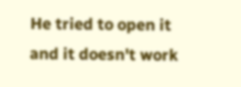He tried to open it and it doesn't work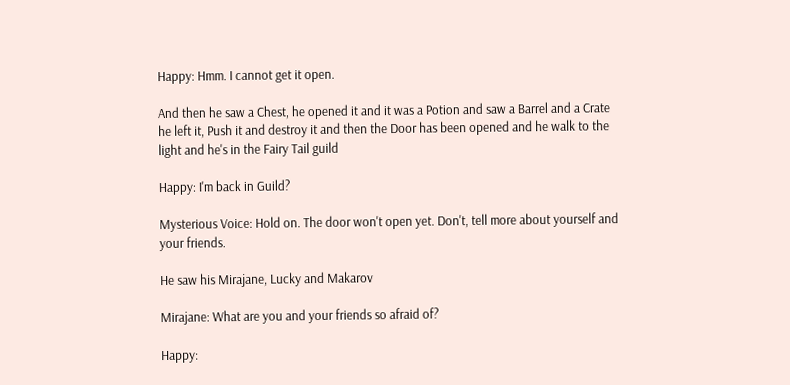Happy: Hmm. I cannot get it open.

And then he saw a Chest, he opened it and it was a Potion and saw a Barrel and a Crate he left it, Push it and destroy it and then the Door has been opened and he walk to the light and he's in the Fairy Tail guild

Happy: I'm back in Guild?

Mysterious Voice: Hold on. The door won't open yet. Don't, tell more about yourself and your friends.

He saw his Mirajane, Lucky and Makarov

Mirajane: What are you and your friends so afraid of?

Happy: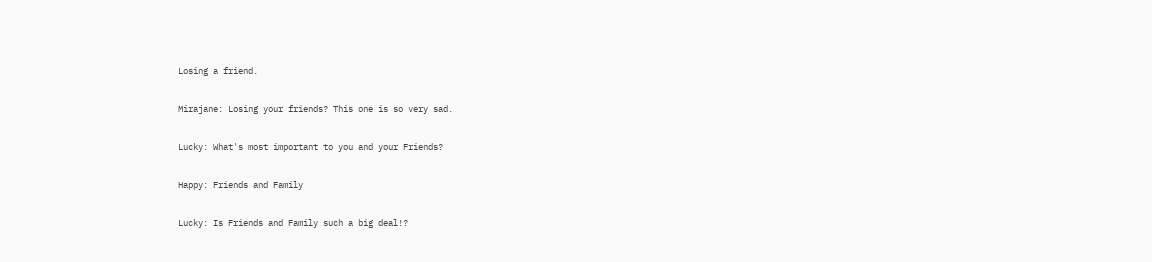Losing a friend.

Mirajane: Losing your friends? This one is so very sad.

Lucky: What's most important to you and your Friends?

Happy: Friends and Family

Lucky: Is Friends and Family such a big deal!?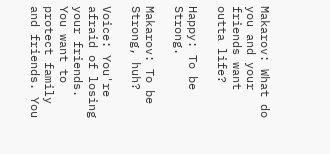Makarov: What do you and your friends want outta life?

Happy: To be Strong.

Makarov: To be Strong, huh?

Voice: You're afraid of losing your friends. You want to protect family and friends. You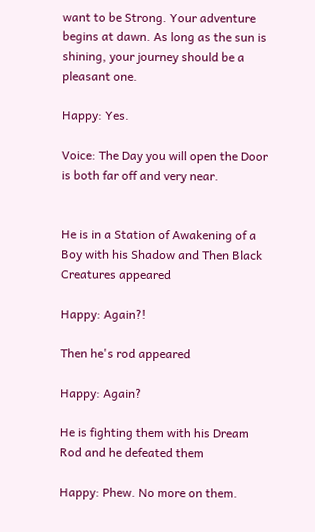want to be Strong. Your adventure begins at dawn. As long as the sun is shining, your journey should be a pleasant one.

Happy: Yes.

Voice: The Day you will open the Door is both far off and very near.


He is in a Station of Awakening of a Boy with his Shadow and Then Black Creatures appeared

Happy: Again?!

Then he's rod appeared

Happy: Again?

He is fighting them with his Dream Rod and he defeated them

Happy: Phew. No more on them.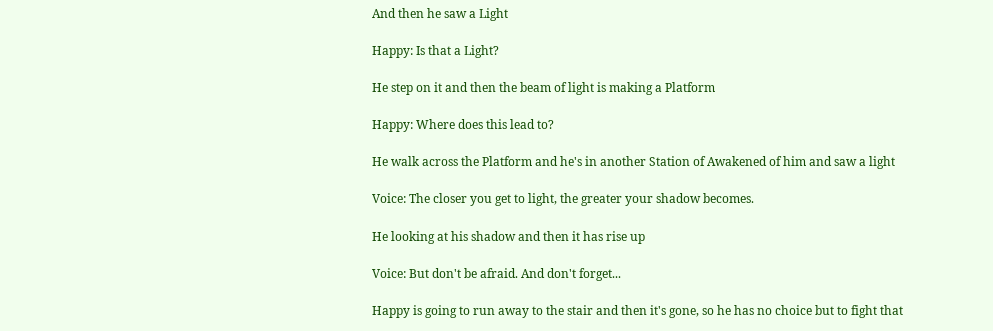And then he saw a Light

Happy: Is that a Light?

He step on it and then the beam of light is making a Platform

Happy: Where does this lead to?

He walk across the Platform and he's in another Station of Awakened of him and saw a light

Voice: The closer you get to light, the greater your shadow becomes.

He looking at his shadow and then it has rise up

Voice: But don't be afraid. And don't forget...

Happy is going to run away to the stair and then it's gone, so he has no choice but to fight that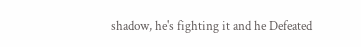shadow, he's fighting it and he Defeated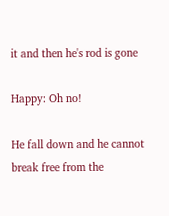it and then he's rod is gone

Happy: Oh no!

He fall down and he cannot break free from the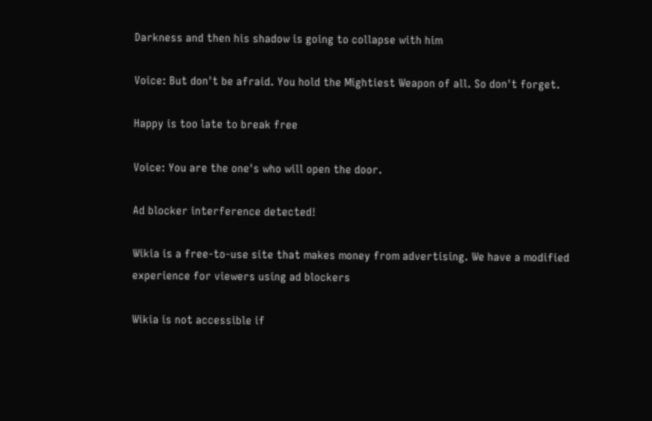Darkness and then his shadow is going to collapse with him

Voice: But don't be afraid. You hold the Mightiest Weapon of all. So don't forget.

Happy is too late to break free

Voice: You are the one's who will open the door.

Ad blocker interference detected!

Wikia is a free-to-use site that makes money from advertising. We have a modified experience for viewers using ad blockers

Wikia is not accessible if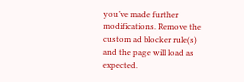you’ve made further modifications. Remove the custom ad blocker rule(s) and the page will load as expected.